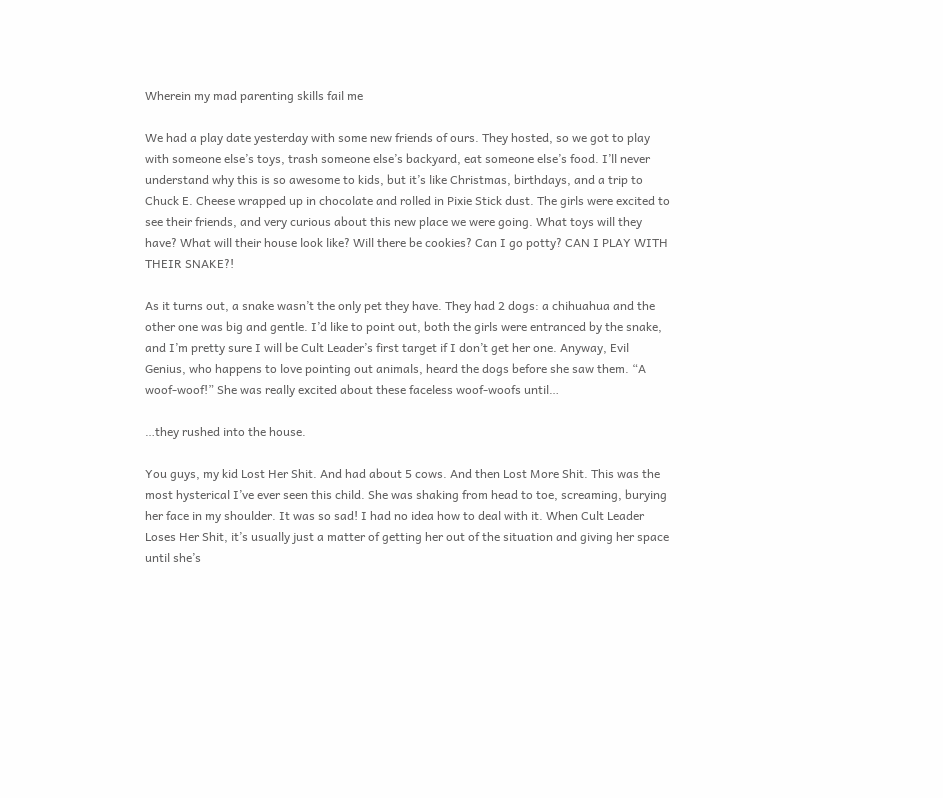Wherein my mad parenting skills fail me

We had a play date yesterday with some new friends of ours. They hosted, so we got to play with someone else’s toys, trash someone else’s backyard, eat someone else’s food. I’ll never understand why this is so awesome to kids, but it’s like Christmas, birthdays, and a trip to Chuck E. Cheese wrapped up in chocolate and rolled in Pixie Stick dust. The girls were excited to see their friends, and very curious about this new place we were going. What toys will they have? What will their house look like? Will there be cookies? Can I go potty? CAN I PLAY WITH THEIR SNAKE?!

As it turns out, a snake wasn’t the only pet they have. They had 2 dogs: a chihuahua and the other one was big and gentle. I’d like to point out, both the girls were entranced by the snake, and I’m pretty sure I will be Cult Leader’s first target if I don’t get her one. Anyway, Evil Genius, who happens to love pointing out animals, heard the dogs before she saw them. “A woof-woof!” She was really excited about these faceless woof-woofs until…

…they rushed into the house.

You guys, my kid Lost Her Shit. And had about 5 cows. And then Lost More Shit. This was the most hysterical I’ve ever seen this child. She was shaking from head to toe, screaming, burying her face in my shoulder. It was so sad! I had no idea how to deal with it. When Cult Leader Loses Her Shit, it’s usually just a matter of getting her out of the situation and giving her space until she’s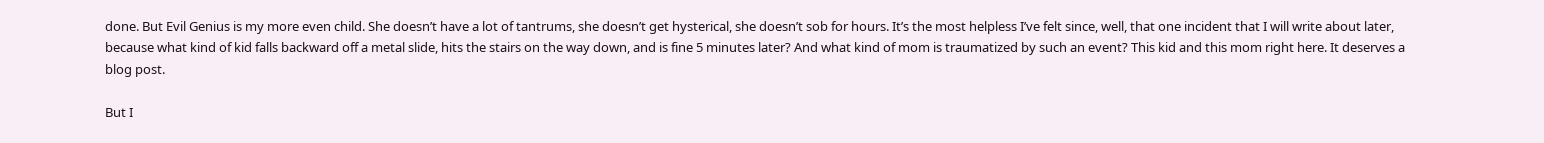done. But Evil Genius is my more even child. She doesn’t have a lot of tantrums, she doesn’t get hysterical, she doesn’t sob for hours. It’s the most helpless I’ve felt since, well, that one incident that I will write about later, because what kind of kid falls backward off a metal slide, hits the stairs on the way down, and is fine 5 minutes later? And what kind of mom is traumatized by such an event? This kid and this mom right here. It deserves a blog post.

But I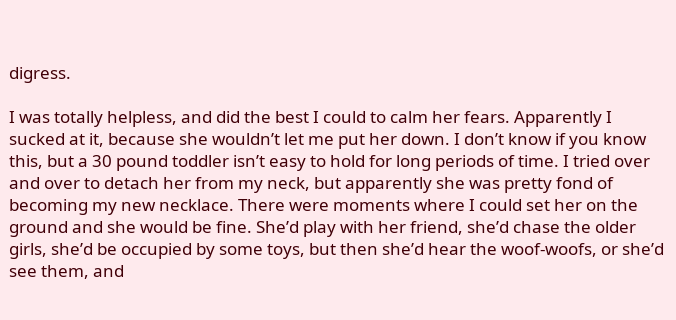digress.

I was totally helpless, and did the best I could to calm her fears. Apparently I sucked at it, because she wouldn’t let me put her down. I don’t know if you know this, but a 30 pound toddler isn’t easy to hold for long periods of time. I tried over and over to detach her from my neck, but apparently she was pretty fond of becoming my new necklace. There were moments where I could set her on the ground and she would be fine. She’d play with her friend, she’d chase the older girls, she’d be occupied by some toys, but then she’d hear the woof-woofs, or she’d see them, and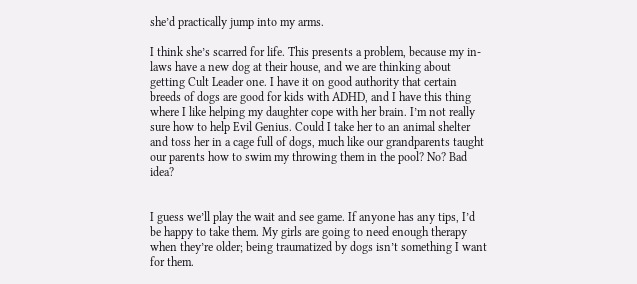she’d practically jump into my arms.

I think she’s scarred for life. This presents a problem, because my in-laws have a new dog at their house, and we are thinking about getting Cult Leader one. I have it on good authority that certain breeds of dogs are good for kids with ADHD, and I have this thing where I like helping my daughter cope with her brain. I’m not really sure how to help Evil Genius. Could I take her to an animal shelter and toss her in a cage full of dogs, much like our grandparents taught our parents how to swim my throwing them in the pool? No? Bad idea?


I guess we’ll play the wait and see game. If anyone has any tips, I’d be happy to take them. My girls are going to need enough therapy when they’re older; being traumatized by dogs isn’t something I want for them.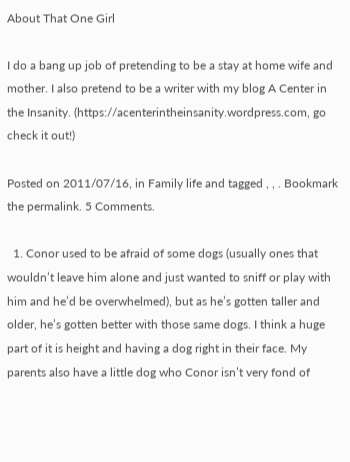About That One Girl

I do a bang up job of pretending to be a stay at home wife and mother. I also pretend to be a writer with my blog A Center in the Insanity. (https://acenterintheinsanity.wordpress.com, go check it out!)

Posted on 2011/07/16, in Family life and tagged , , . Bookmark the permalink. 5 Comments.

  1. Conor used to be afraid of some dogs (usually ones that wouldn’t leave him alone and just wanted to sniff or play with him and he’d be overwhelmed), but as he’s gotten taller and older, he’s gotten better with those same dogs. I think a huge part of it is height and having a dog right in their face. My parents also have a little dog who Conor isn’t very fond of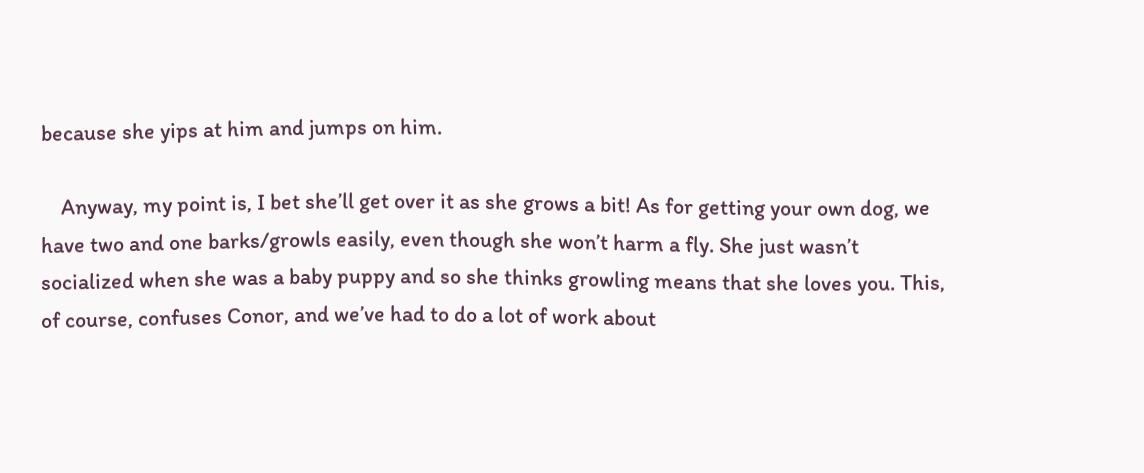because she yips at him and jumps on him.

    Anyway, my point is, I bet she’ll get over it as she grows a bit! As for getting your own dog, we have two and one barks/growls easily, even though she won’t harm a fly. She just wasn’t socialized when she was a baby puppy and so she thinks growling means that she loves you. This, of course, confuses Conor, and we’ve had to do a lot of work about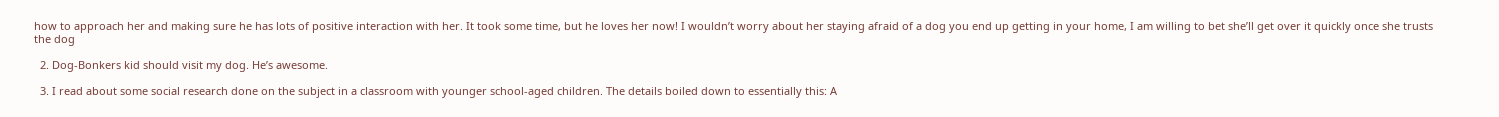how to approach her and making sure he has lots of positive interaction with her. It took some time, but he loves her now! I wouldn’t worry about her staying afraid of a dog you end up getting in your home, I am willing to bet she’ll get over it quickly once she trusts the dog

  2. Dog-Bonkers kid should visit my dog. He’s awesome.

  3. I read about some social research done on the subject in a classroom with younger school-aged children. The details boiled down to essentially this: A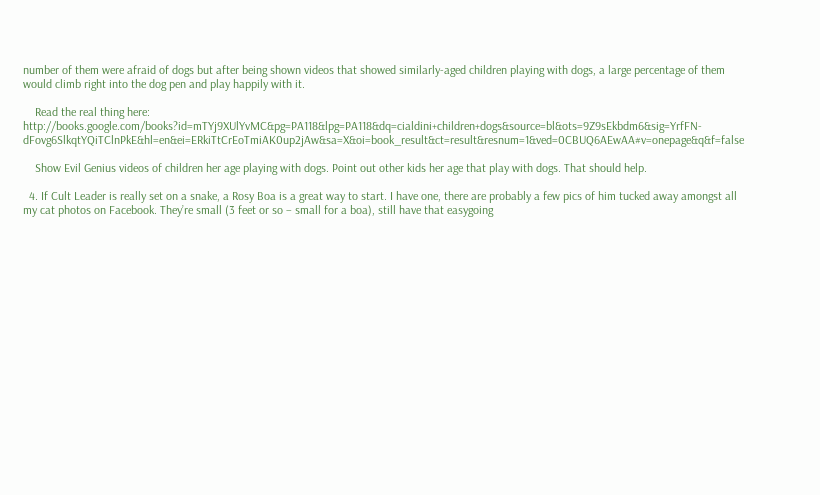number of them were afraid of dogs but after being shown videos that showed similarly-aged children playing with dogs, a large percentage of them would climb right into the dog pen and play happily with it.

    Read the real thing here: http://books.google.com/books?id=mTYj9XUlYvMC&pg=PA118&lpg=PA118&dq=cialdini+children+dogs&source=bl&ots=9Z9sEkbdm6&sig=YrfFN-dFovg6SlkqtYQiTClnPkE&hl=en&ei=ERkiTtCrEoTmiAK0up2jAw&sa=X&oi=book_result&ct=result&resnum=1&ved=0CBUQ6AEwAA#v=onepage&q&f=false

    Show Evil Genius videos of children her age playing with dogs. Point out other kids her age that play with dogs. That should help.

  4. If Cult Leader is really set on a snake, a Rosy Boa is a great way to start. I have one, there are probably a few pics of him tucked away amongst all my cat photos on Facebook. They’re small (3 feet or so – small for a boa), still have that easygoing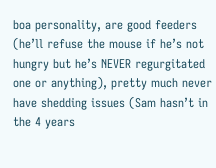boa personality, are good feeders (he’ll refuse the mouse if he’s not hungry but he’s NEVER regurgitated one or anything), pretty much never have shedding issues (Sam hasn’t in the 4 years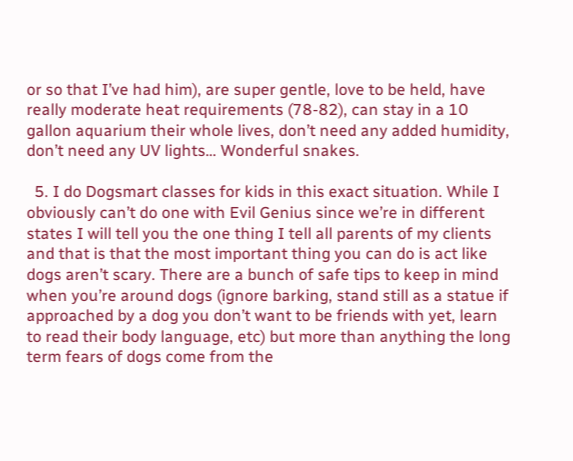or so that I’ve had him), are super gentle, love to be held, have really moderate heat requirements (78-82), can stay in a 10 gallon aquarium their whole lives, don’t need any added humidity, don’t need any UV lights… Wonderful snakes.

  5. I do Dogsmart classes for kids in this exact situation. While I obviously can’t do one with Evil Genius since we’re in different states I will tell you the one thing I tell all parents of my clients and that is that the most important thing you can do is act like dogs aren’t scary. There are a bunch of safe tips to keep in mind when you’re around dogs (ignore barking, stand still as a statue if approached by a dog you don’t want to be friends with yet, learn to read their body language, etc) but more than anything the long term fears of dogs come from the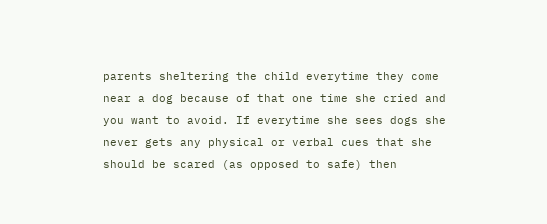parents sheltering the child everytime they come near a dog because of that one time she cried and you want to avoid. If everytime she sees dogs she never gets any physical or verbal cues that she should be scared (as opposed to safe) then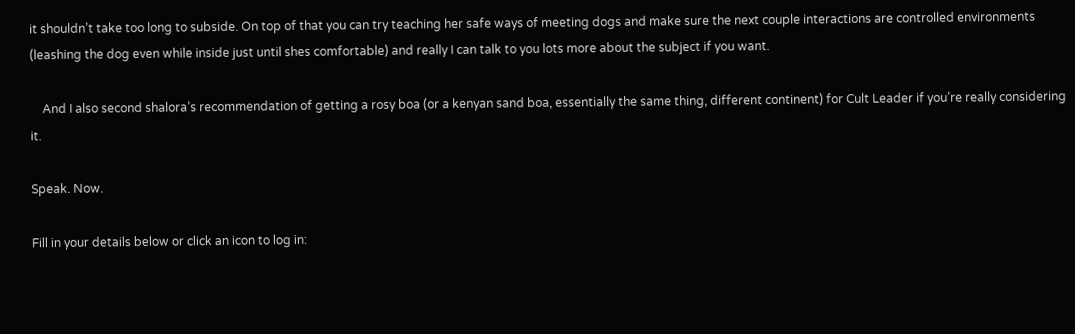it shouldn’t take too long to subside. On top of that you can try teaching her safe ways of meeting dogs and make sure the next couple interactions are controlled environments (leashing the dog even while inside just until shes comfortable) and really I can talk to you lots more about the subject if you want.

    And I also second shalora’s recommendation of getting a rosy boa (or a kenyan sand boa, essentially the same thing, different continent) for Cult Leader if you’re really considering it.

Speak. Now.

Fill in your details below or click an icon to log in: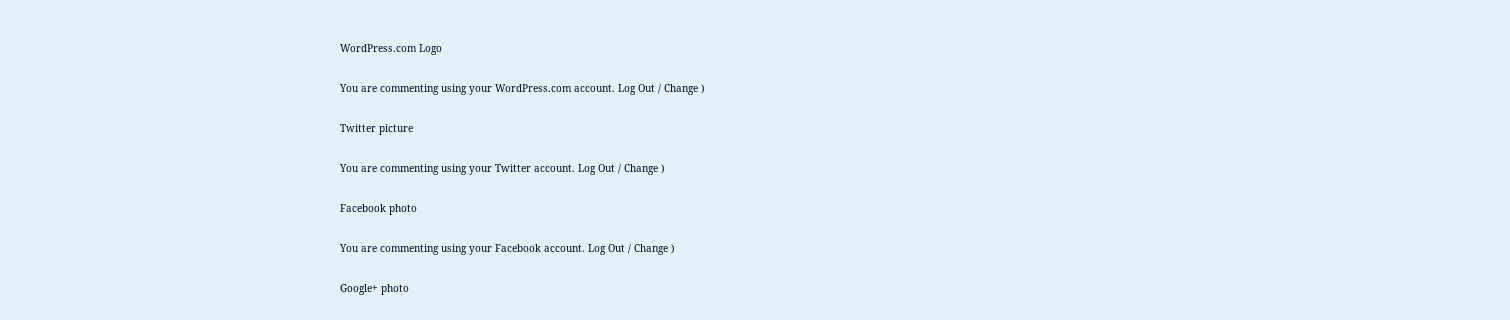WordPress.com Logo

You are commenting using your WordPress.com account. Log Out / Change )

Twitter picture

You are commenting using your Twitter account. Log Out / Change )

Facebook photo

You are commenting using your Facebook account. Log Out / Change )

Google+ photo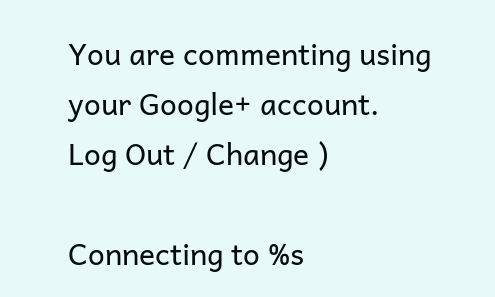You are commenting using your Google+ account. Log Out / Change )

Connecting to %s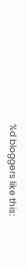%d bloggers like this: